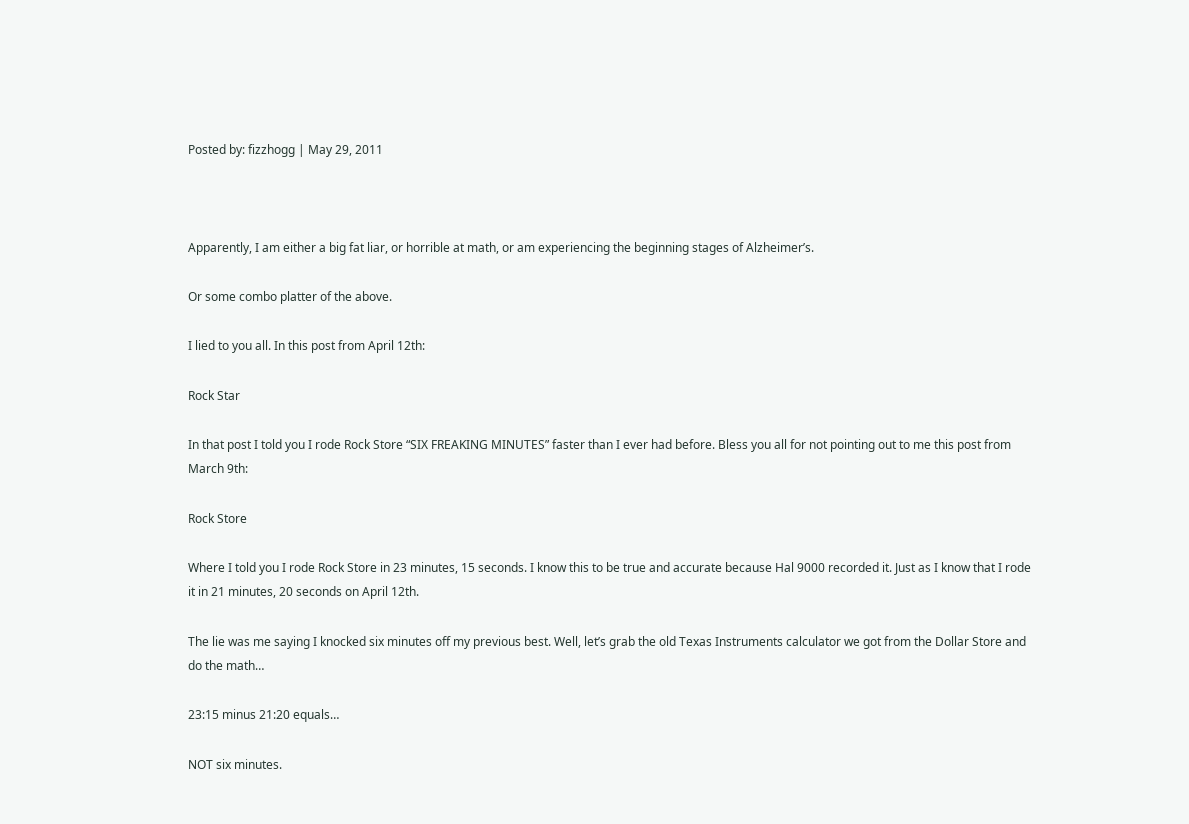Posted by: fizzhogg | May 29, 2011



Apparently, I am either a big fat liar, or horrible at math, or am experiencing the beginning stages of Alzheimer’s.

Or some combo platter of the above.

I lied to you all. In this post from April 12th:

Rock Star

In that post I told you I rode Rock Store “SIX FREAKING MINUTES” faster than I ever had before. Bless you all for not pointing out to me this post from March 9th:

Rock Store

Where I told you I rode Rock Store in 23 minutes, 15 seconds. I know this to be true and accurate because Hal 9000 recorded it. Just as I know that I rode it in 21 minutes, 20 seconds on April 12th.

The lie was me saying I knocked six minutes off my previous best. Well, let’s grab the old Texas Instruments calculator we got from the Dollar Store and do the math…

23:15 minus 21:20 equals…

NOT six minutes.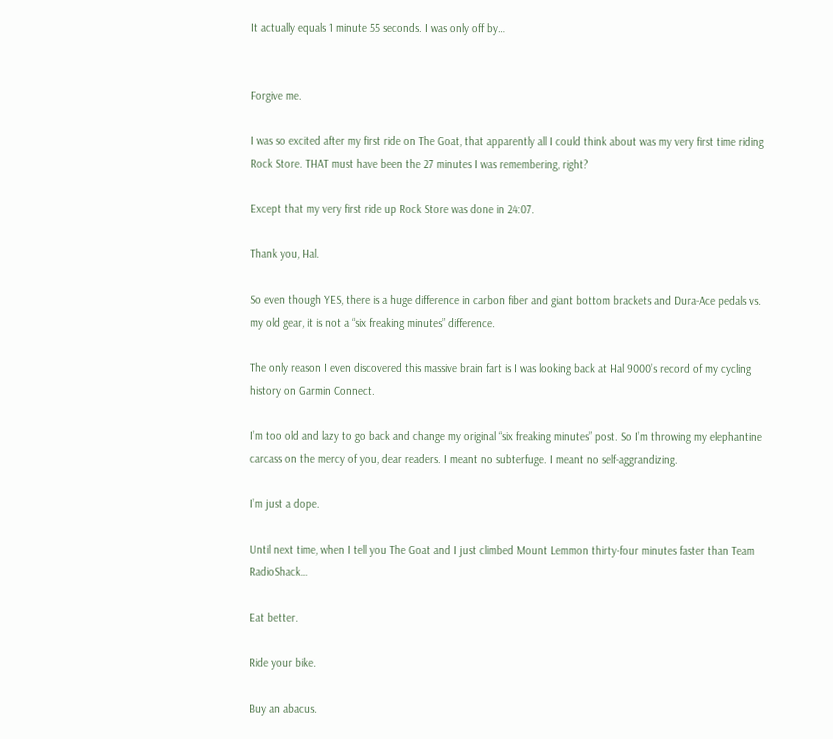It actually equals 1 minute 55 seconds. I was only off by…


Forgive me.

I was so excited after my first ride on The Goat, that apparently all I could think about was my very first time riding Rock Store. THAT must have been the 27 minutes I was remembering, right?

Except that my very first ride up Rock Store was done in 24:07.

Thank you, Hal.

So even though YES, there is a huge difference in carbon fiber and giant bottom brackets and Dura-Ace pedals vs. my old gear, it is not a “six freaking minutes” difference.

The only reason I even discovered this massive brain fart is I was looking back at Hal 9000’s record of my cycling history on Garmin Connect.

I’m too old and lazy to go back and change my original “six freaking minutes” post. So I’m throwing my elephantine carcass on the mercy of you, dear readers. I meant no subterfuge. I meant no self-aggrandizing.

I’m just a dope.

Until next time, when I tell you The Goat and I just climbed Mount Lemmon thirty-four minutes faster than Team RadioShack…

Eat better.

Ride your bike.

Buy an abacus.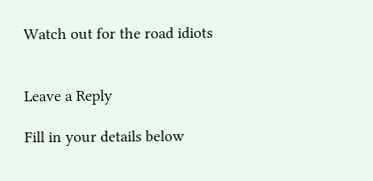Watch out for the road idiots


Leave a Reply

Fill in your details below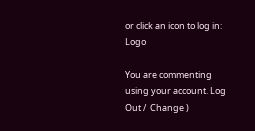or click an icon to log in: Logo

You are commenting using your account. Log Out /  Change )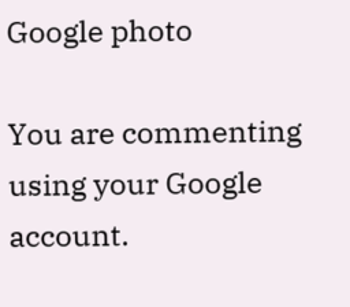Google photo

You are commenting using your Google account.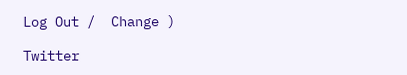Log Out /  Change )

Twitter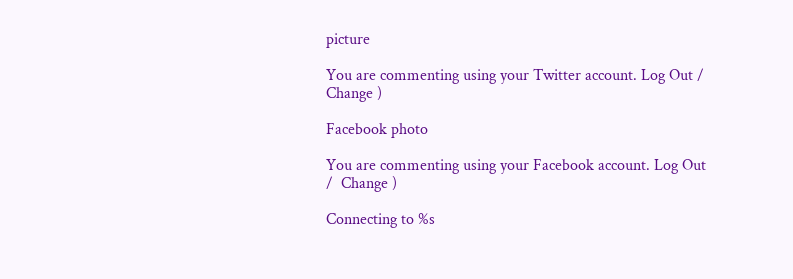picture

You are commenting using your Twitter account. Log Out /  Change )

Facebook photo

You are commenting using your Facebook account. Log Out /  Change )

Connecting to %s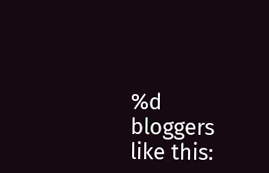%d bloggers like this: